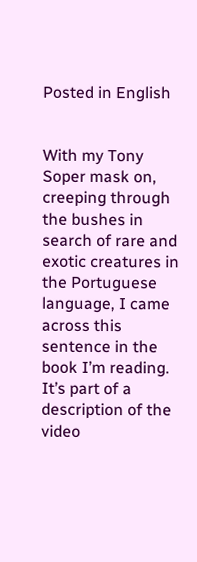Posted in English


With my Tony Soper mask on, creeping through the bushes in search of rare and exotic creatures in the Portuguese language, I came across this sentence in the book I’m reading. It’s part of a description of the video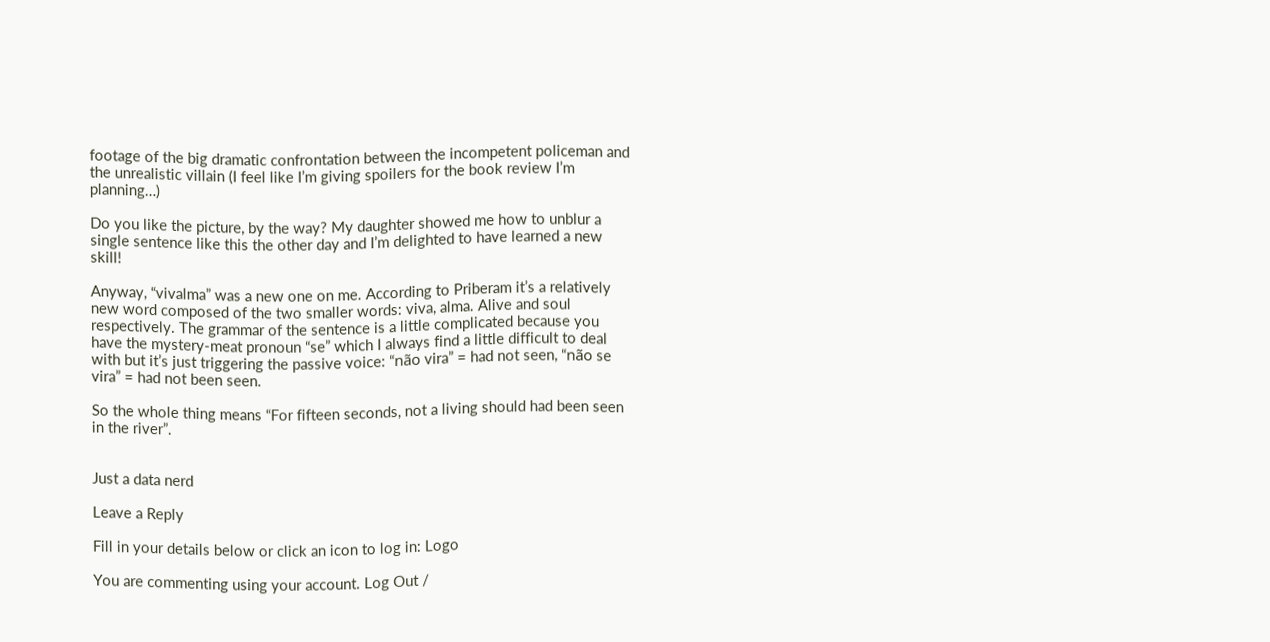footage of the big dramatic confrontation between the incompetent policeman and the unrealistic villain (I feel like I’m giving spoilers for the book review I’m planning…)

Do you like the picture, by the way? My daughter showed me how to unblur a single sentence like this the other day and I’m delighted to have learned a new skill!

Anyway, “vivalma” was a new one on me. According to Priberam it’s a relatively new word composed of the two smaller words: viva, alma. Alive and soul respectively. The grammar of the sentence is a little complicated because you have the mystery-meat pronoun “se” which I always find a little difficult to deal with but it’s just triggering the passive voice: “não vira” = had not seen, “não se vira” = had not been seen.

So the whole thing means “For fifteen seconds, not a living should had been seen in the river”.


Just a data nerd

Leave a Reply

Fill in your details below or click an icon to log in: Logo

You are commenting using your account. Log Out /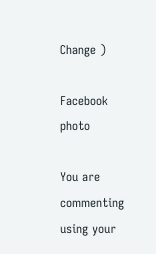Change )

Facebook photo

You are commenting using your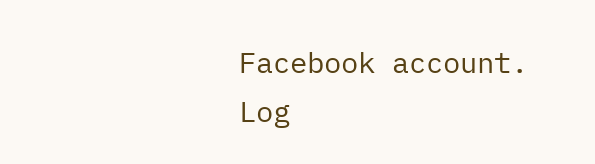Facebook account. Log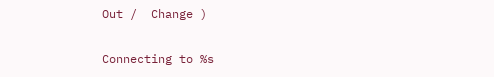Out /  Change )

Connecting to %s